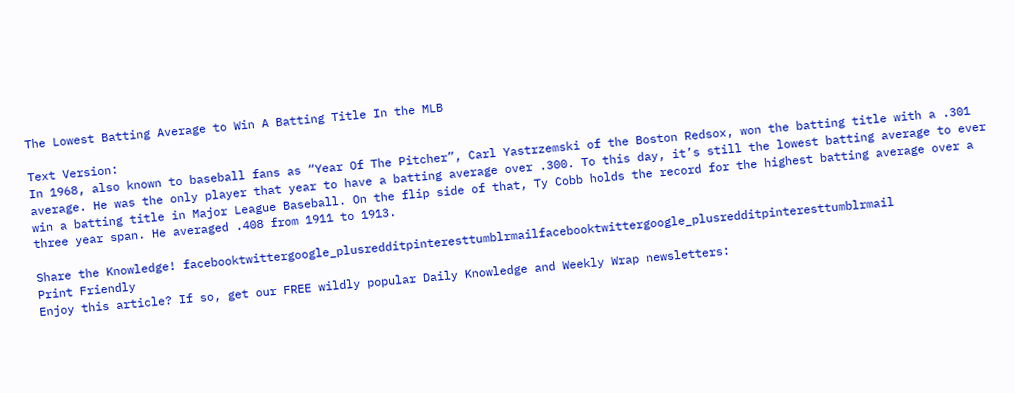The Lowest Batting Average to Win A Batting Title In the MLB

Text Version:
In 1968, also known to baseball fans as “Year Of The Pitcher”, Carl Yastrzemski of the Boston Redsox, won the batting title with a .301 average. He was the only player that year to have a batting average over .300. To this day, it’s still the lowest batting average to ever win a batting title in Major League Baseball. On the flip side of that, Ty Cobb holds the record for the highest batting average over a three year span. He averaged .408 from 1911 to 1913.

Share the Knowledge! facebooktwittergoogle_plusredditpinteresttumblrmailfacebooktwittergoogle_plusredditpinteresttumblrmail
Print Friendly
Enjoy this article? If so, get our FREE wildly popular Daily Knowledge and Weekly Wrap newsletters: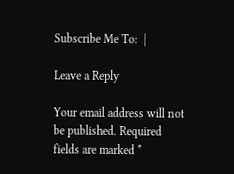Subscribe Me To:  |

Leave a Reply

Your email address will not be published. Required fields are marked *